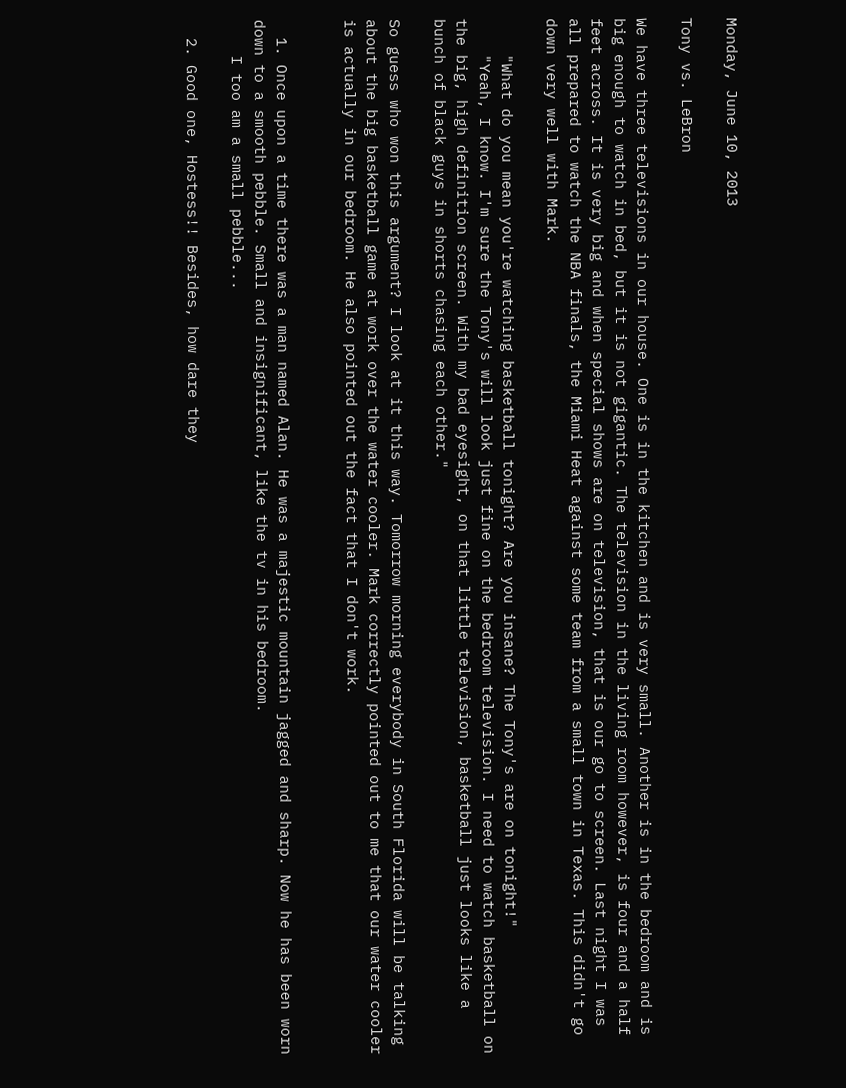Monday, June 10, 2013

Tony vs. LeBron

We have three televisions in our house. One is in the kitchen and is very small. Another is in the bedroom and is big enough to watch in bed, but it is not gigantic. The television in the living room however, is four and a half feet across. It is very big and when special shows are on television, that is our go to screen. Last night I was all prepared to watch the NBA finals, the Miami Heat against some team from a small town in Texas. This didn't go down very well with Mark.

    "What do you mean you're watching basketball tonight? Are you insane? The Tony's are on tonight!"
    "Yeah, I know. I'm sure the Tony's will look just fine on the bedroom television. I need to watch basketball on the big, high definition screen. With my bad eyesight, on that little television, basketball just looks like a bunch of black guys in shorts chasing each other."

So guess who won this argument? I look at it this way. Tomorrow morning everybody in South Florida will be talking about the big basketball game at work over the water cooler. Mark correctly pointed out to me that our water cooler is actually in our bedroom. He also pointed out the fact that I don't work.


  1. Once upon a time there was a man named Alan. He was a majestic mountain jagged and sharp. Now he has been worn down to a smooth pebble. Small and insignificant, like the tv in his bedroom.
    I too am a small pebble...

  2. Good one, Hostess!! Besides, how dare they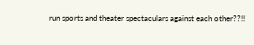run sports and theater spectaculars against each other??!!